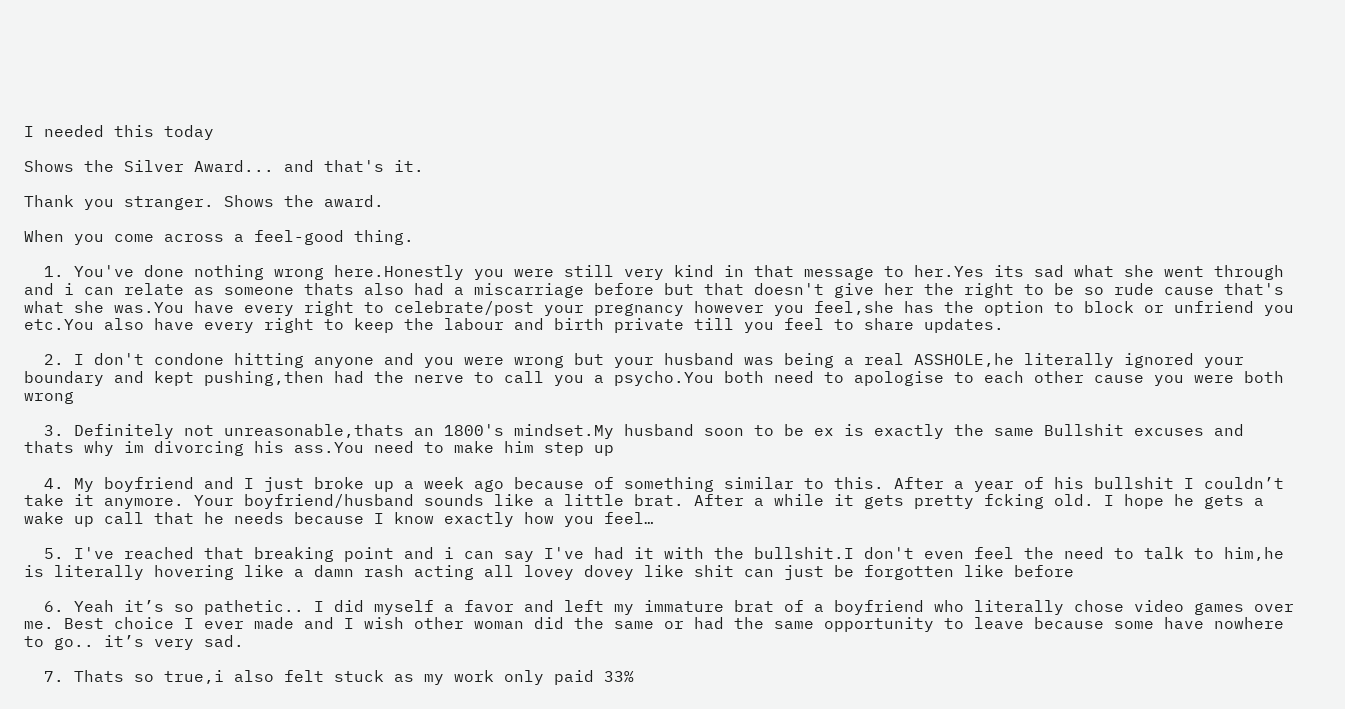I needed this today

Shows the Silver Award... and that's it.

Thank you stranger. Shows the award.

When you come across a feel-good thing.

  1. You've done nothing wrong here.Honestly you were still very kind in that message to her.Yes its sad what she went through and i can relate as someone thats also had a miscarriage before but that doesn't give her the right to be so rude cause that's what she was.You have every right to celebrate/post your pregnancy however you feel,she has the option to block or unfriend you etc.You also have every right to keep the labour and birth private till you feel to share updates.

  2. I don't condone hitting anyone and you were wrong but your husband was being a real ASSHOLE,he literally ignored your boundary and kept pushing,then had the nerve to call you a psycho.You both need to apologise to each other cause you were both wrong

  3. Definitely not unreasonable,thats an 1800's mindset.My husband soon to be ex is exactly the same Bullshit excuses and thats why im divorcing his ass.You need to make him step up

  4. My boyfriend and I just broke up a week ago because of something similar to this. After a year of his bullshit I couldn’t take it anymore. Your boyfriend/husband sounds like a little brat. After a while it gets pretty fcking old. I hope he gets a wake up call that he needs because I know exactly how you feel…

  5. I've reached that breaking point and i can say I've had it with the bullshit.I don't even feel the need to talk to him,he is literally hovering like a damn rash acting all lovey dovey like shit can just be forgotten like before

  6. Yeah it’s so pathetic.. I did myself a favor and left my immature brat of a boyfriend who literally chose video games over me. Best choice I ever made and I wish other woman did the same or had the same opportunity to leave because some have nowhere to go.. it’s very sad.

  7. Thats so true,i also felt stuck as my work only paid 33%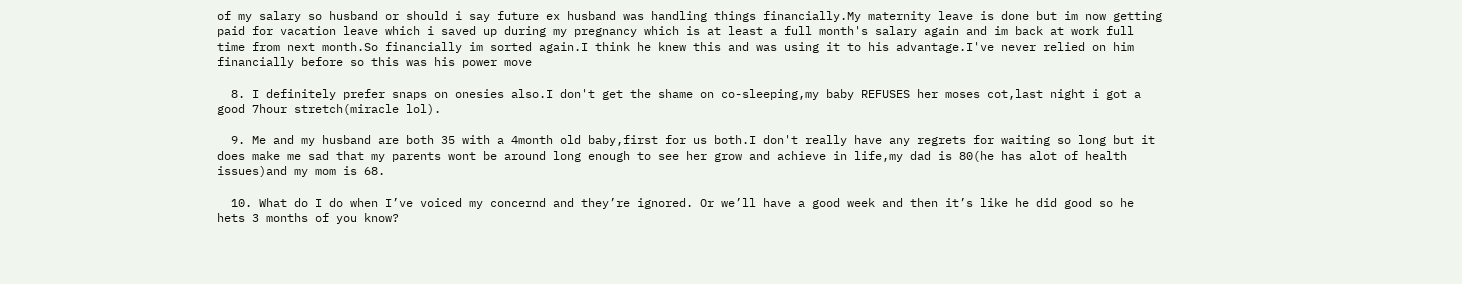of my salary so husband or should i say future ex husband was handling things financially.My maternity leave is done but im now getting paid for vacation leave which i saved up during my pregnancy which is at least a full month's salary again and im back at work full time from next month.So financially im sorted again.I think he knew this and was using it to his advantage.I've never relied on him financially before so this was his power move

  8. I definitely prefer snaps on onesies also.I don't get the shame on co-sleeping,my baby REFUSES her moses cot,last night i got a good 7hour stretch(miracle lol).

  9. Me and my husband are both 35 with a 4month old baby,first for us both.I don't really have any regrets for waiting so long but it does make me sad that my parents wont be around long enough to see her grow and achieve in life,my dad is 80(he has alot of health issues)and my mom is 68.

  10. What do I do when I’ve voiced my concernd and they’re ignored. Or we’ll have a good week and then it’s like he did good so he hets 3 months of you know?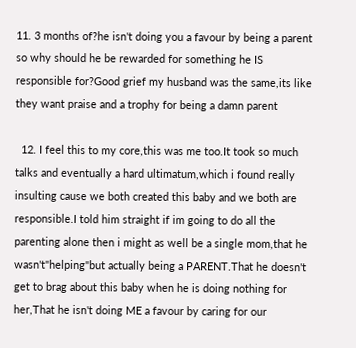11. 3 months of?he isn't doing you a favour by being a parent so why should he be rewarded for something he IS responsible for?Good grief my husband was the same,its like they want praise and a trophy for being a damn parent

  12. I feel this to my core,this was me too.It took so much talks and eventually a hard ultimatum,which i found really insulting cause we both created this baby and we both are responsible.I told him straight if im going to do all the parenting alone then i might as well be a single mom,that he wasn't"helping"but actually being a PARENT.That he doesn't get to brag about this baby when he is doing nothing for her,That he isn't doing ME a favour by caring for our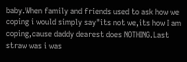baby.When family and friends used to ask how we coping i would simply say"its not we,its how I am coping,cause daddy dearest does NOTHING.Last straw was i was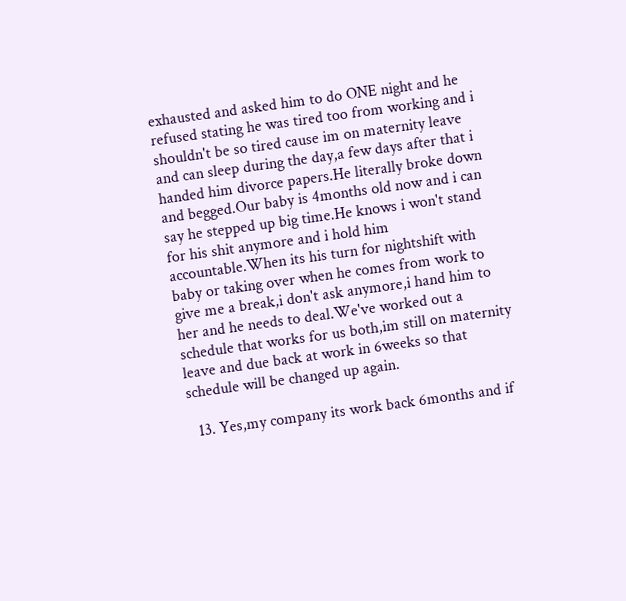exhausted and asked him to do ONE night and he refused stating he was tired too from working and i shouldn't be so tired cause im on maternity leave and can sleep during the day,a few days after that i handed him divorce papers.He literally broke down and begged.Our baby is 4months old now and i can say he stepped up big time.He knows i won't stand for his shit anymore and i hold him accountable.When its his turn for nightshift with baby or taking over when he comes from work to give me a break,i don't ask anymore,i hand him to her and he needs to deal.We've worked out a schedule that works for us both,im still on maternity leave and due back at work in 6weeks so that schedule will be changed up again.

  13. Yes,my company its work back 6months and if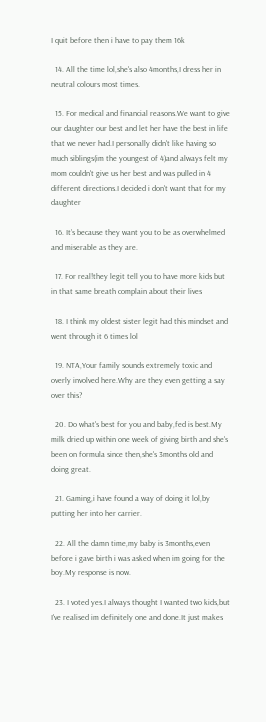I quit before then i have to pay them 16k

  14. All the time lol,she's also 4months,I dress her in neutral colours most times.

  15. For medical and financial reasons.We want to give our daughter our best and let her have the best in life that we never had.I personally didn't like having so much siblings(im the youngest of 4)and always felt my mom couldn't give us her best and was pulled in 4 different directions.I decided i don't want that for my daughter

  16. It’s because they want you to be as overwhelmed and miserable as they are.

  17. For real!they legit tell you to have more kids but in that same breath complain about their lives

  18. I think my oldest sister legit had this mindset and went through it 6 times lol

  19. NTA,Your family sounds extremely toxic and overly involved here.Why are they even getting a say over this?

  20. Do what's best for you and baby,fed is best.My milk dried up within one week of giving birth and she's been on formula since then,she's 3months old and doing great.

  21. Gaming,i have found a way of doing it lol,by putting her into her carrier.

  22. All the damn time,my baby is 3months,even before i gave birth i was asked when im going for the boy.My response is now.

  23. I voted yes.I always thought I wanted two kids,but I've realised im definitely one and done.It just makes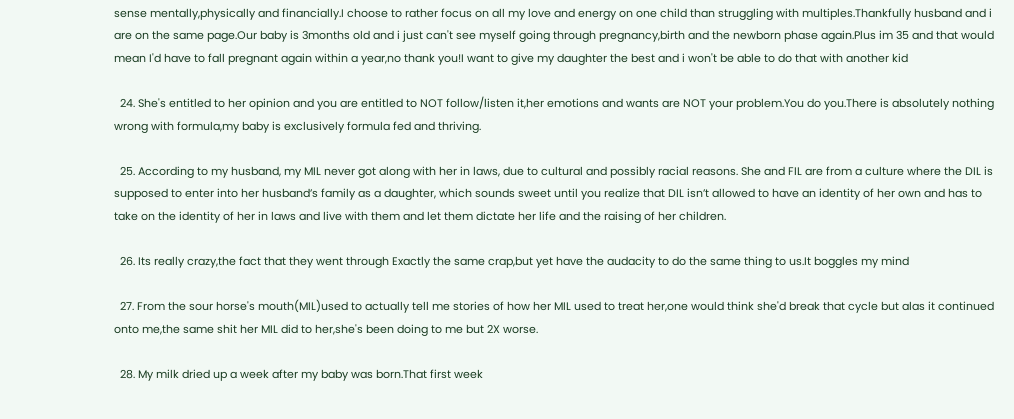sense mentally,physically and financially.I choose to rather focus on all my love and energy on one child than struggling with multiples.Thankfully husband and i are on the same page.Our baby is 3months old and i just can't see myself going through pregnancy,birth and the newborn phase again.Plus im 35 and that would mean I'd have to fall pregnant again within a year,no thank you!I want to give my daughter the best and i won't be able to do that with another kid

  24. She's entitled to her opinion and you are entitled to NOT follow/listen it,her emotions and wants are NOT your problem.You do you.There is absolutely nothing wrong with formula,my baby is exclusively formula fed and thriving.

  25. According to my husband, my MIL never got along with her in laws, due to cultural and possibly racial reasons. She and FIL are from a culture where the DIL is supposed to enter into her husband’s family as a daughter, which sounds sweet until you realize that DIL isn’t allowed to have an identity of her own and has to take on the identity of her in laws and live with them and let them dictate her life and the raising of her children.

  26. Its really crazy,the fact that they went through Exactly the same crap,but yet have the audacity to do the same thing to us.It boggles my mind

  27. From the sour horse's mouth(MIL)used to actually tell me stories of how her MIL used to treat her,one would think she'd break that cycle but alas it continued onto me,the same shit her MIL did to her,she's been doing to me but 2X worse.

  28. My milk dried up a week after my baby was born.That first week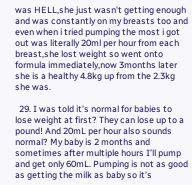was HELL,she just wasn't getting enough and was constantly on my breasts too and even when i tried pumping the most i got out was literally 20ml per hour from each breast,she lost weight so went onto formula immediately,now 3months later she is a healthy 4.8kg up from the 2.3kg she was.

  29. I was told it’s normal for babies to lose weight at first? They can lose up to a pound! And 20mL per hour also sounds normal? My baby is 2 months and sometimes after multiple hours I’ll pump and get only 60mL. Pumping is not as good as getting the milk as baby so it’s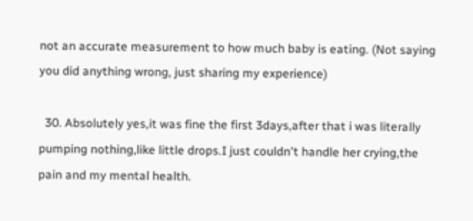not an accurate measurement to how much baby is eating. (Not saying you did anything wrong, just sharing my experience)

  30. Absolutely yes,it was fine the first 3days,after that i was literally pumping nothing,like little drops.I just couldn't handle her crying,the pain and my mental health.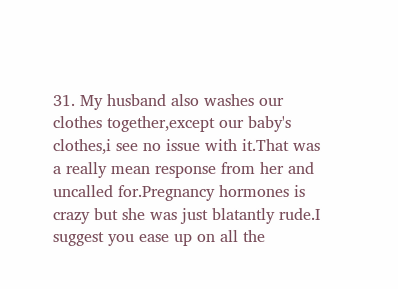31. My husband also washes our clothes together,except our baby's clothes,i see no issue with it.That was a really mean response from her and uncalled for.Pregnancy hormones is crazy but she was just blatantly rude.I suggest you ease up on all the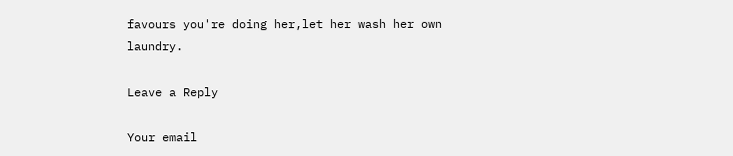favours you're doing her,let her wash her own laundry.

Leave a Reply

Your email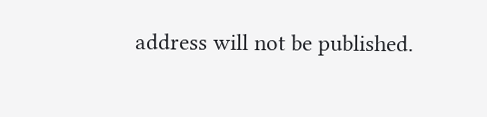address will not be published.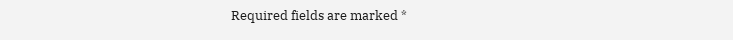Required fields are marked *